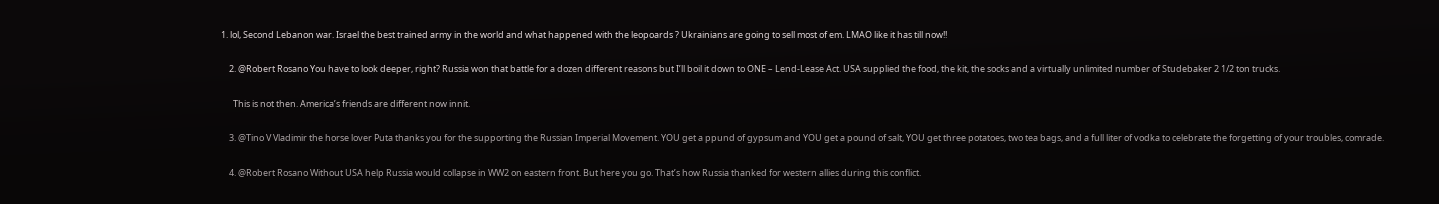1. lol, Second Lebanon war. Israel the best trained army in the world and what happened with the leopoards ? Ukrainians are going to sell most of em. LMAO like it has till now!!

    2. @Robert Rosano You have to look deeper, right? Russia won that battle for a dozen different reasons but I’ll boil it down to ONE – Lend-Lease Act. USA supplied the food, the kit, the socks and a virtually unlimited number of Studebaker 2 1/2 ton trucks.

      This is not then. America’s friends are different now innit.

    3. @Tino V Vladimir the horse lover Puta thanks you for the supporting the Russian Imperial Movement. YOU get a ppund of gypsum and YOU get a pound of salt, YOU get three potatoes, two tea bags, and a full liter of vodka to celebrate the forgetting of your troubles, comrade.

    4. @Robert Rosano Without USA help Russia would collapse in WW2 on eastern front. But here you go. That’s how Russia thanked for western allies during this conflict.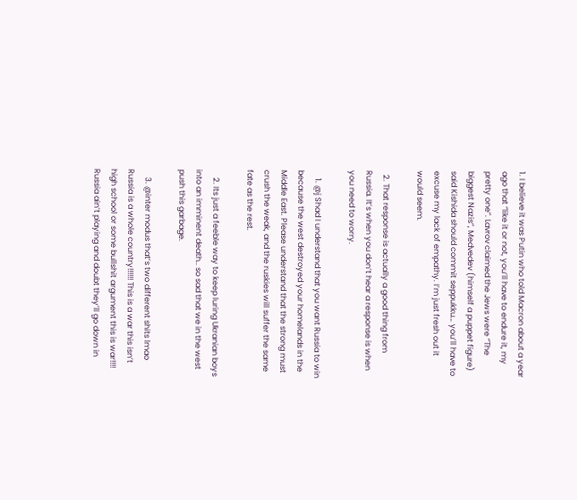1. I believe it was Putin who told Macron about a year ago that “like it or not, you’ll have to endure it, my pretty one”. Lavrov claimed the Jews were “The biggest Nazis”, Medvedev (himself a puppet figure) said Kishida should commit seppukku… you’ll have to excuse my lack of empathy. I’m just fresh out it would seem.

  2. That response is actually a good thing from Russia. It’s when you don’t hear a response is when you need to worry.

    1. @j Shad I understand that you want Russia to win because the west destroyed your homelands in the Middle East. Please understand that the strong must crush the weak, and the ruskies will suffer the same fate as the rest.

    2. Its just a feeble way to keep luring Ukranian boys into an imminent death.. so sad that we in the west push this garbage.

    3. @inter modus that’s two different shits lmao  Russia is a whole country!!!!!! This is a war this isn’t high school or some bullshit argument this is war!!!! Russia ain’t playing and doubt they’ll go down in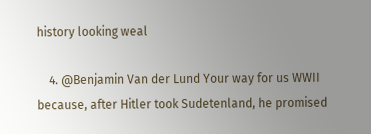history looking weal

    4. @Benjamin Van der Lund Your way for us WWII because, after Hitler took Sudetenland, he promised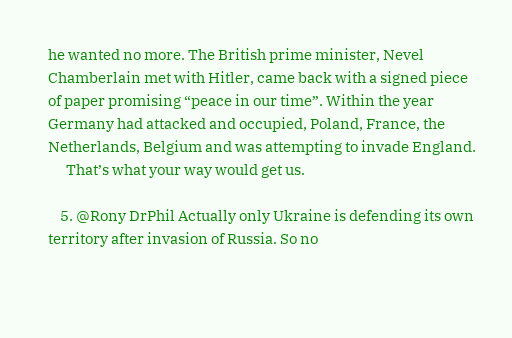he wanted no more. The British prime minister, Nevel Chamberlain met with Hitler, came back with a signed piece of paper promising “peace in our time”. Within the year Germany had attacked and occupied, Poland, France, the Netherlands, Belgium and was attempting to invade England.
      That’s what your way would get us.

    5. @Rony DrPhil Actually only Ukraine is defending its own territory after invasion of Russia. So no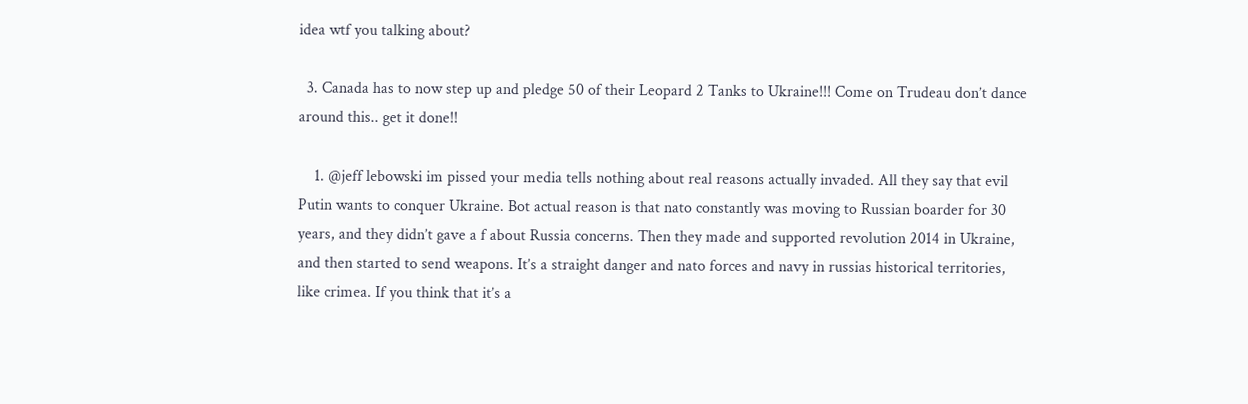idea wtf you talking about?

  3. Canada has to now step up and pledge 50 of their Leopard 2 Tanks to Ukraine!!! Come on Trudeau don’t dance around this.. get it done!!

    1. @jeff lebowski im pissed your media tells nothing about real reasons actually invaded. All they say that evil Putin wants to conquer Ukraine. Bot actual reason is that nato constantly was moving to Russian boarder for 30 years, and they didn’t gave a f about Russia concerns. Then they made and supported revolution 2014 in Ukraine, and then started to send weapons. It’s a straight danger and nato forces and navy in russias historical territories, like crimea. If you think that it’s a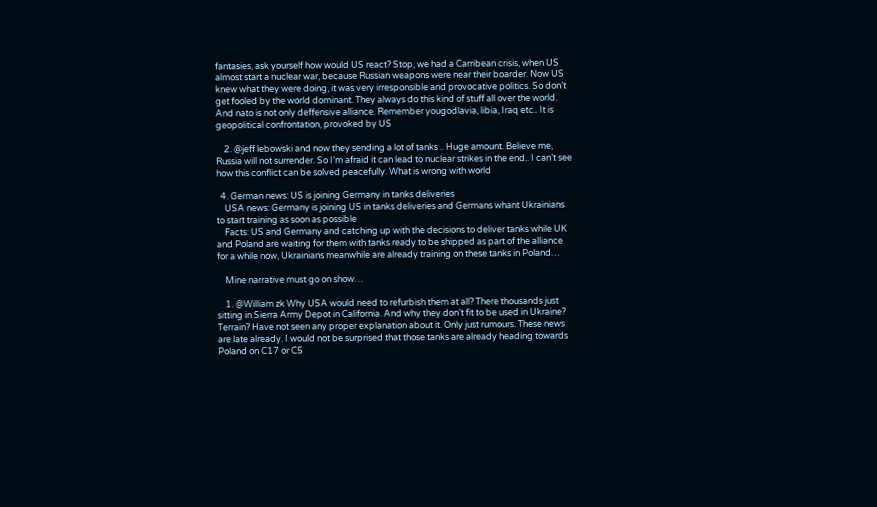fantasies, ask yourself how would US react? Stop, we had a Carribean crisis, when US almost start a nuclear war, because Russian weapons were near their boarder. Now US knew what they were doing, it was very irresponsible and provocative politics. So don’t get fooled by the world dominant. They always do this kind of stuff all over the world. And nato is not only deffensive alliance. Remember yougodlavia, libia, Iraq etc.. It is geopolitical confrontation, provoked by US

    2. @jeff lebowski and now they sending a lot of tanks .. Huge amount. Believe me, Russia will not surrender. So I’m afraid it can lead to nuclear strikes in the end.. I can’t see how this conflict can be solved peacefully. What is wrong with world

  4. German news: US is joining Germany in tanks deliveries
    USA news: Germany is joining US in tanks deliveries and Germans whant Ukrainians to start training as soon as possible
    Facts: US and Germany and catching up with the decisions to deliver tanks while UK and Poland are waiting for them with tanks ready to be shipped as part of the alliance for a while now, Ukrainians meanwhile are already training on these tanks in Poland…

    Mine narrative must go on show…

    1. @William zk Why USA would need to refurbish them at all? There thousands just sitting in Sierra Army Depot in California. And why they don’t fit to be used in Ukraine? Terrain? Have not seen any proper explanation about it. Only just rumours. These news are late already. I would not be surprised that those tanks are already heading towards Poland on C17 or C5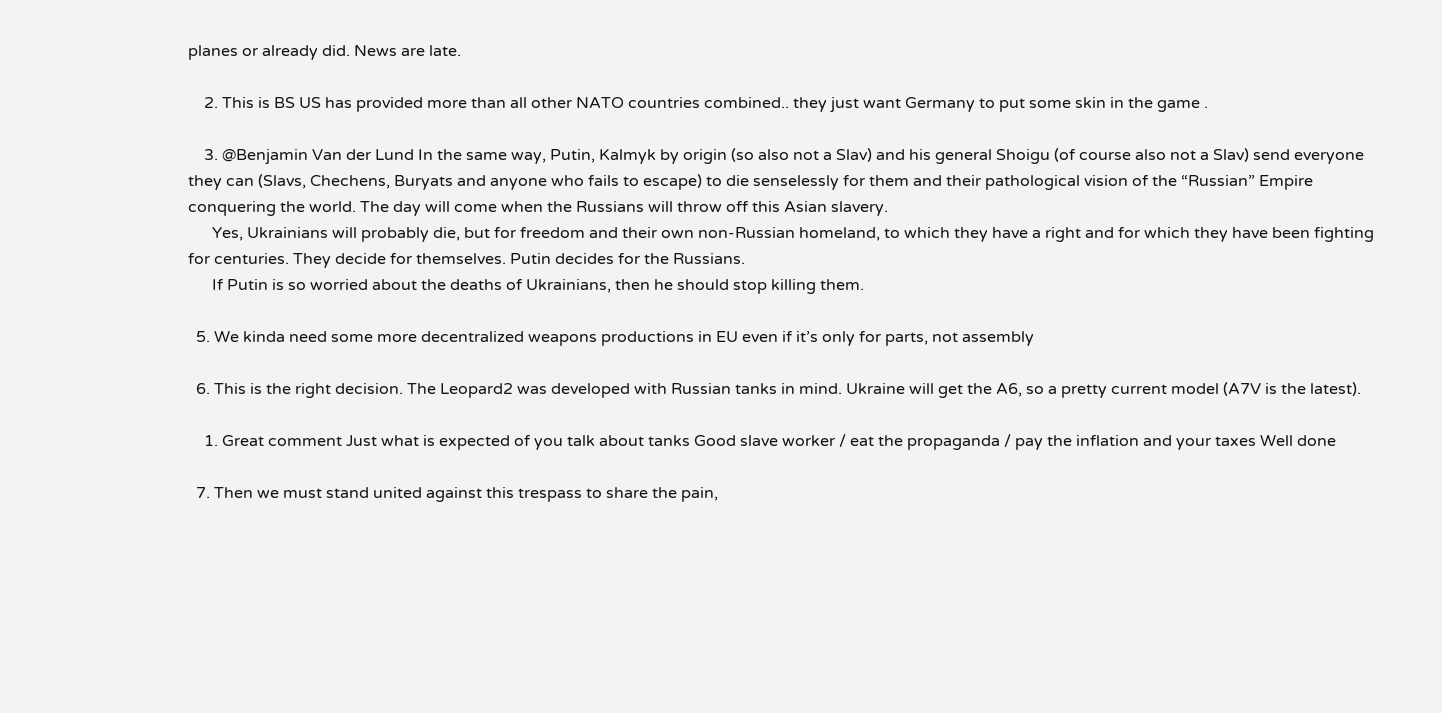planes or already did. News are late.

    2. This is BS US has provided more than all other NATO countries combined.. they just want Germany to put some skin in the game .

    3. @Benjamin Van der Lund In the same way, Putin, Kalmyk by origin (so also not a Slav) and his general Shoigu (of course also not a Slav) send everyone they can (Slavs, Chechens, Buryats and anyone who fails to escape) to die senselessly for them and their pathological vision of the “Russian” Empire conquering the world. The day will come when the Russians will throw off this Asian slavery.
      Yes, Ukrainians will probably die, but for freedom and their own non-Russian homeland, to which they have a right and for which they have been fighting for centuries. They decide for themselves. Putin decides for the Russians.
      If Putin is so worried about the deaths of Ukrainians, then he should stop killing them.

  5. We kinda need some more decentralized weapons productions in EU even if it’s only for parts, not assembly

  6. This is the right decision. The Leopard2 was developed with Russian tanks in mind. Ukraine will get the A6, so a pretty current model (A7V is the latest).

    1. Great comment Just what is expected of you talk about tanks Good slave worker / eat the propaganda / pay the inflation and your taxes Well done

  7. Then we must stand united against this trespass to share the pain,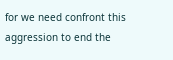for we need confront this aggression to end the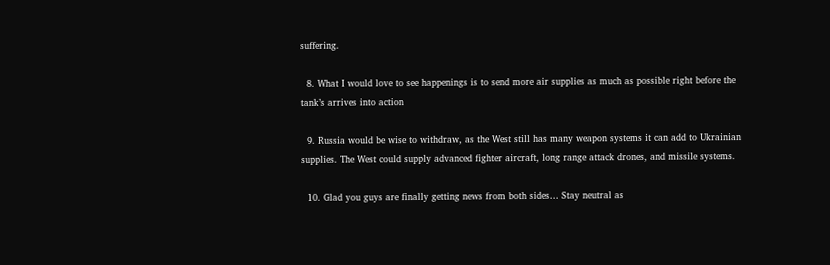suffering.

  8. What I would love to see happenings is to send more air supplies as much as possible right before the tank’s arrives into action

  9. Russia would be wise to withdraw, as the West still has many weapon systems it can add to Ukrainian supplies. The West could supply advanced fighter aircraft, long range attack drones, and missile systems.

  10. Glad you guys are finally getting news from both sides… Stay neutral as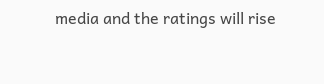media and the ratings will rise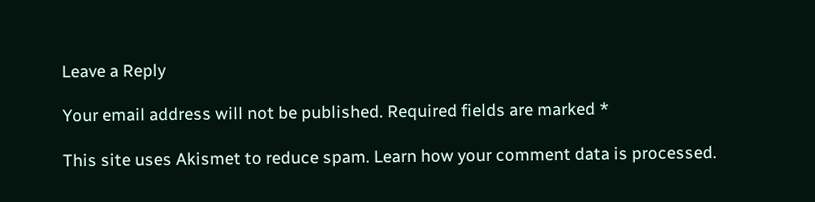Leave a Reply

Your email address will not be published. Required fields are marked *

This site uses Akismet to reduce spam. Learn how your comment data is processed.